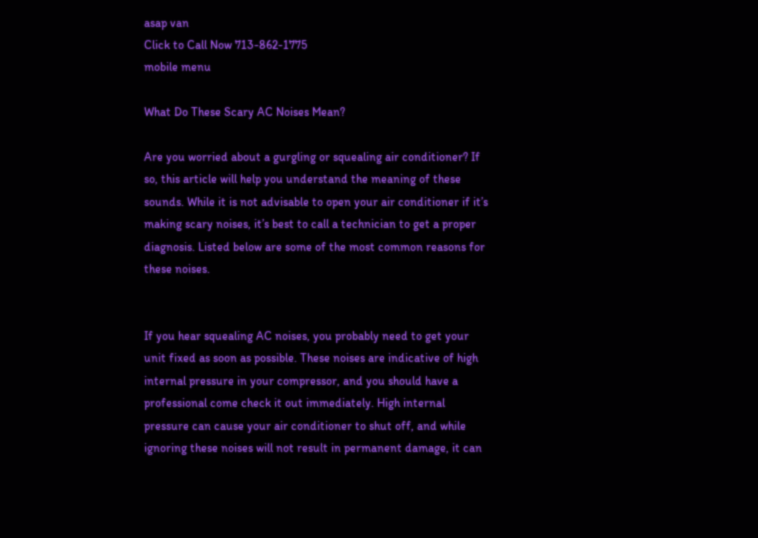asap van
Click to Call Now 713-862-1775
mobile menu

What Do These Scary AC Noises Mean?

Are you worried about a gurgling or squealing air conditioner? If so, this article will help you understand the meaning of these sounds. While it is not advisable to open your air conditioner if it’s making scary noises, it’s best to call a technician to get a proper diagnosis. Listed below are some of the most common reasons for these noises.


If you hear squealing AC noises, you probably need to get your unit fixed as soon as possible. These noises are indicative of high internal pressure in your compressor, and you should have a professional come check it out immediately. High internal pressure can cause your air conditioner to shut off, and while ignoring these noises will not result in permanent damage, it can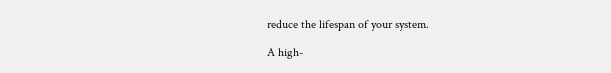reduce the lifespan of your system.

A high-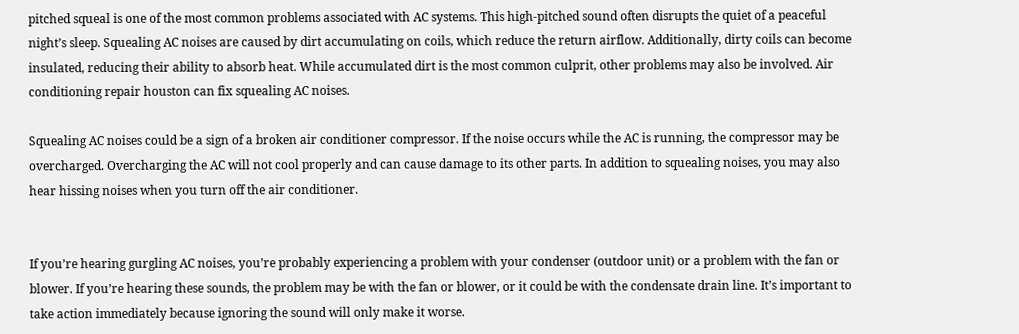pitched squeal is one of the most common problems associated with AC systems. This high-pitched sound often disrupts the quiet of a peaceful night’s sleep. Squealing AC noises are caused by dirt accumulating on coils, which reduce the return airflow. Additionally, dirty coils can become insulated, reducing their ability to absorb heat. While accumulated dirt is the most common culprit, other problems may also be involved. Air conditioning repair houston can fix squealing AC noises.

Squealing AC noises could be a sign of a broken air conditioner compressor. If the noise occurs while the AC is running, the compressor may be overcharged. Overcharging the AC will not cool properly and can cause damage to its other parts. In addition to squealing noises, you may also hear hissing noises when you turn off the air conditioner.


If you’re hearing gurgling AC noises, you’re probably experiencing a problem with your condenser (outdoor unit) or a problem with the fan or blower. If you’re hearing these sounds, the problem may be with the fan or blower, or it could be with the condensate drain line. It’s important to take action immediately because ignoring the sound will only make it worse.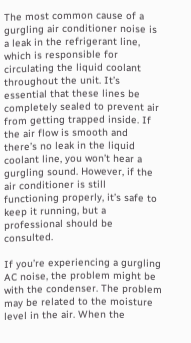The most common cause of a gurgling air conditioner noise is a leak in the refrigerant line, which is responsible for circulating the liquid coolant throughout the unit. It’s essential that these lines be completely sealed to prevent air from getting trapped inside. If the air flow is smooth and there’s no leak in the liquid coolant line, you won’t hear a gurgling sound. However, if the air conditioner is still functioning properly, it’s safe to keep it running, but a professional should be consulted.

If you’re experiencing a gurgling AC noise, the problem might be with the condenser. The problem may be related to the moisture level in the air. When the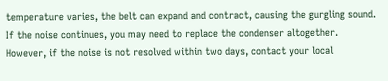temperature varies, the belt can expand and contract, causing the gurgling sound. If the noise continues, you may need to replace the condenser altogether. However, if the noise is not resolved within two days, contact your local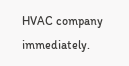HVAC company immediately.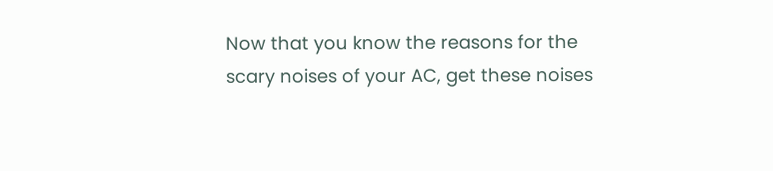Now that you know the reasons for the scary noises of your AC, get these noises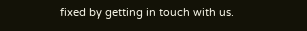fixed by getting in touch with us.